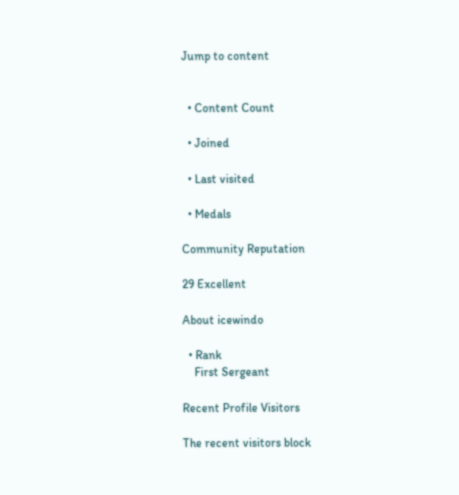Jump to content


  • Content Count

  • Joined

  • Last visited

  • Medals

Community Reputation

29 Excellent

About icewindo

  • Rank
    First Sergeant

Recent Profile Visitors

The recent visitors block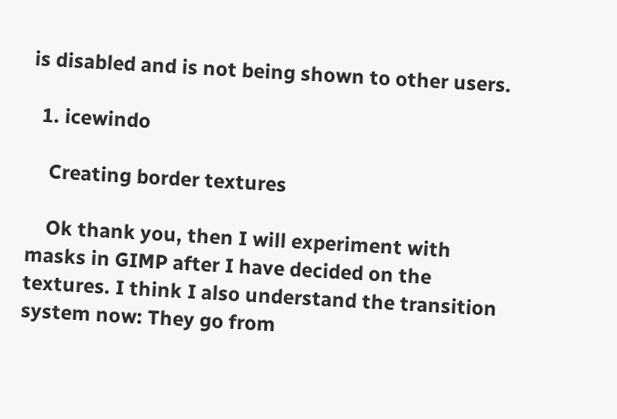is disabled and is not being shown to other users.

  1. icewindo

    Creating border textures

    Ok thank you, then I will experiment with masks in GIMP after I have decided on the textures. I think I also understand the transition system now: They go from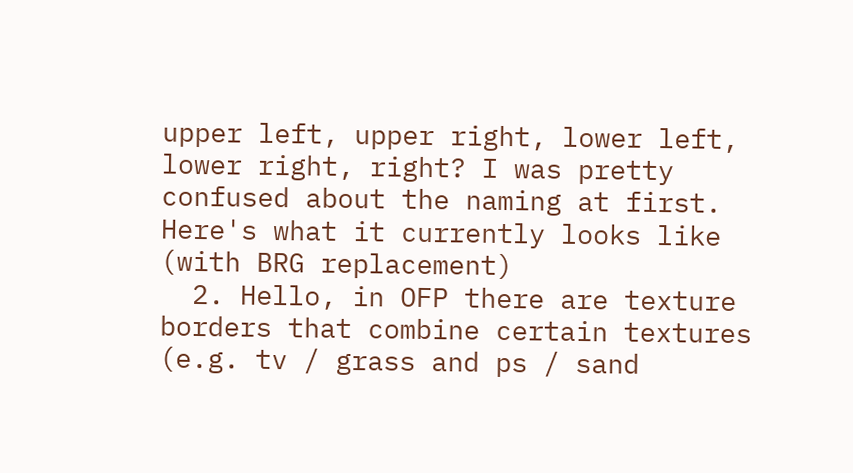upper left, upper right, lower left, lower right, right? I was pretty confused about the naming at first. Here's what it currently looks like (with BRG replacement)
  2. Hello, in OFP there are texture borders that combine certain textures (e.g. tv / grass and ps / sand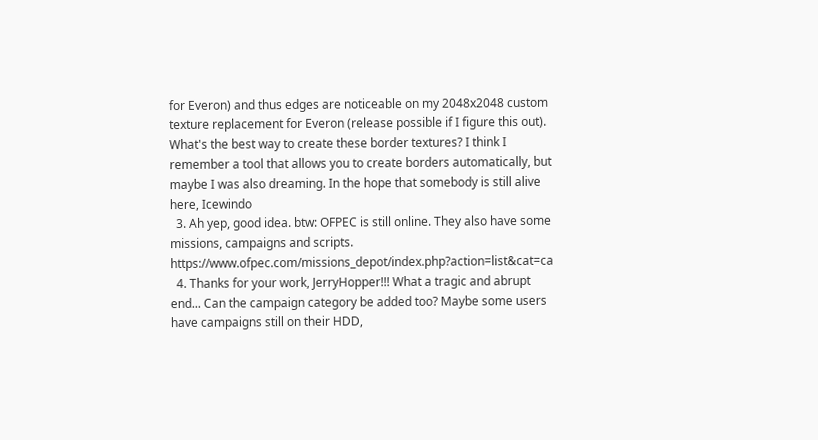for Everon) and thus edges are noticeable on my 2048x2048 custom texture replacement for Everon (release possible if I figure this out). What's the best way to create these border textures? I think I remember a tool that allows you to create borders automatically, but maybe I was also dreaming. In the hope that somebody is still alive here, Icewindo
  3. Ah yep, good idea. btw: OFPEC is still online. They also have some missions, campaigns and scripts. https://www.ofpec.com/missions_depot/index.php?action=list&cat=ca
  4. Thanks for your work, JerryHopper!!! What a tragic and abrupt end... Can the campaign category be added too? Maybe some users have campaigns still on their HDD,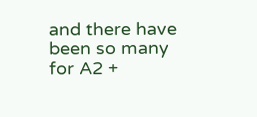and there have been so many for A2 +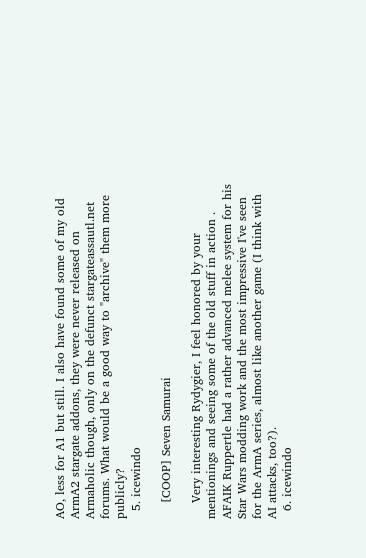AO, less for A1 but still. I also have found some of my old ArmA2 stargate addons, they were never released on Armaholic though, only on the defunct stargateassautl.net forums. What would be a good way to "archive" them more publicly?
  5. icewindo

    [COOP] Seven Samurai

    Very interesting Rydygier, I feel honored by your mentionings and seeing some of the old stuff in action . AFAIK Ruppertle had a rather advanced melee system for his Star Wars modding work and the most impressive I've seen for the ArmA series, almost like another game (I think with AI attacks, too?).
  6. icewindo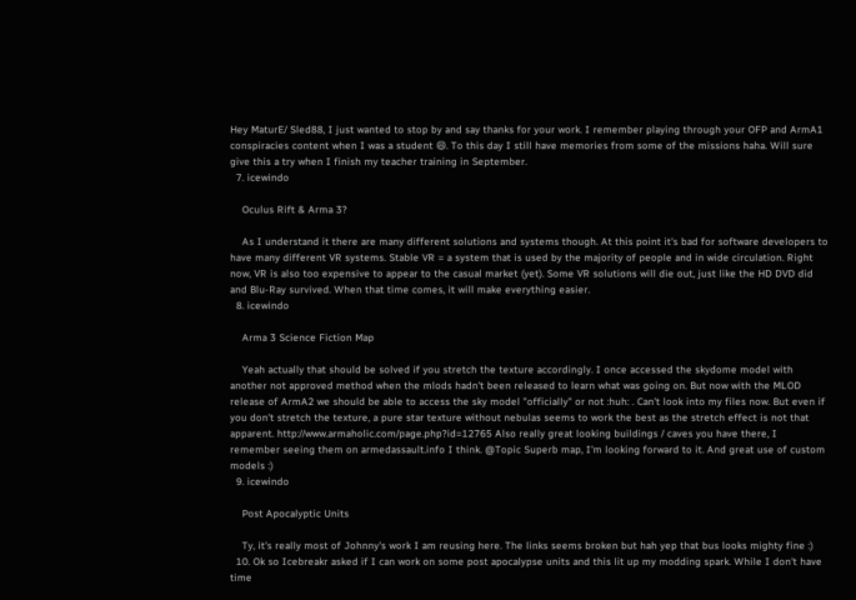Hey MaturE/ Sled88, I just wanted to stop by and say thanks for your work. I remember playing through your OFP and ArmA1 conspiracies content when I was a student 😄. To this day I still have memories from some of the missions haha. Will sure give this a try when I finish my teacher training in September.
  7. icewindo

    Oculus Rift & Arma 3?

    As I understand it there are many different solutions and systems though. At this point it's bad for software developers to have many different VR systems. Stable VR = a system that is used by the majority of people and in wide circulation. Right now, VR is also too expensive to appear to the casual market (yet). Some VR solutions will die out, just like the HD DVD did and Blu-Ray survived. When that time comes, it will make everything easier.
  8. icewindo

    Arma 3 Science Fiction Map

    Yeah actually that should be solved if you stretch the texture accordingly. I once accessed the skydome model with another not approved method when the mlods hadn't been released to learn what was going on. But now with the MLOD release of ArmA2 we should be able to access the sky model "officially" or not :huh: . Can't look into my files now. But even if you don't stretch the texture, a pure star texture without nebulas seems to work the best as the stretch effect is not that apparent. http://www.armaholic.com/page.php?id=12765 Also really great looking buildings / caves you have there, I remember seeing them on armedassault.info I think. @Topic Superb map, I'm looking forward to it. And great use of custom models :)
  9. icewindo

    Post Apocalyptic Units

    Ty, it's really most of Johnny's work I am reusing here. The links seems broken but hah yep that bus looks mighty fine :)
  10. Ok so Icebreakr asked if I can work on some post apocalypse units and this lit up my modding spark. While I don't have time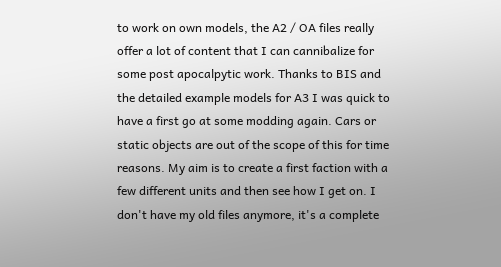to work on own models, the A2 / OA files really offer a lot of content that I can cannibalize for some post apocalpytic work. Thanks to BIS and the detailed example models for A3 I was quick to have a first go at some modding again. Cars or static objects are out of the scope of this for time reasons. My aim is to create a first faction with a few different units and then see how I get on. I don't have my old files anymore, it's a complete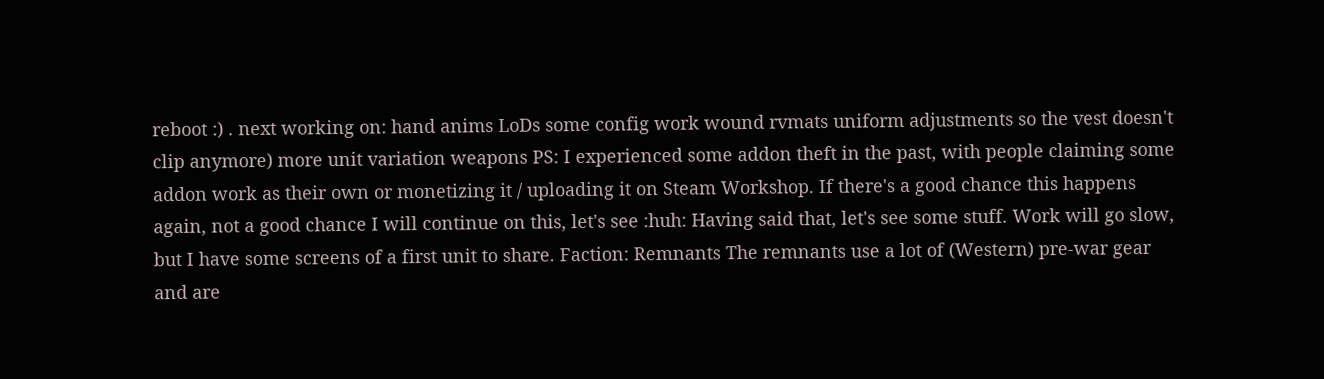reboot :) . next working on: hand anims LoDs some config work wound rvmats uniform adjustments so the vest doesn't clip anymore) more unit variation weapons PS: I experienced some addon theft in the past, with people claiming some addon work as their own or monetizing it / uploading it on Steam Workshop. If there's a good chance this happens again, not a good chance I will continue on this, let's see :huh: Having said that, let's see some stuff. Work will go slow, but I have some screens of a first unit to share. Faction: Remnants The remnants use a lot of (Western) pre-war gear and are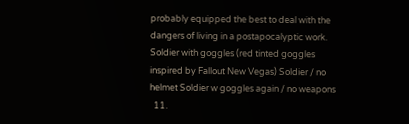probably equipped the best to deal with the dangers of living in a postapocalyptic work. Soldier with goggles (red tinted goggles inspired by Fallout New Vegas) Soldier / no helmet Soldier w goggles again / no weapons
  11.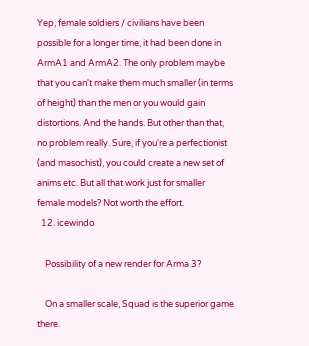Yep, female soldiers / civilians have been possible for a longer time, it had been done in ArmA1 and ArmA2. The only problem maybe that you can't make them much smaller (in terms of height) than the men or you would gain distortions. And the hands. But other than that, no problem really. Sure, if you're a perfectionist (and masochist), you could create a new set of anims etc. But all that work just for smaller female models? Not worth the effort.
  12. icewindo

    Possibility of a new render for Arma 3?

    On a smaller scale, Squad is the superior game there.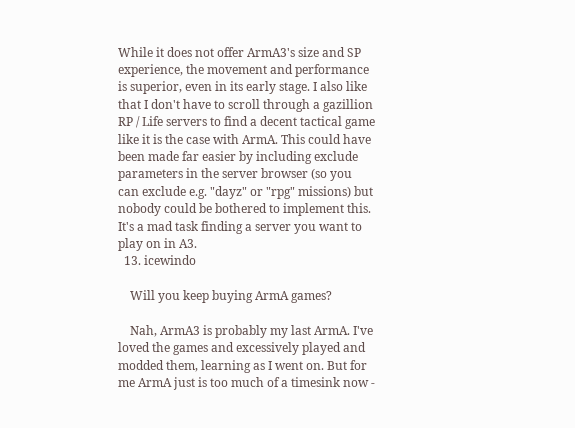While it does not offer ArmA3's size and SP experience, the movement and performance is superior, even in its early stage. I also like that I don't have to scroll through a gazillion RP / Life servers to find a decent tactical game like it is the case with ArmA. This could have been made far easier by including exclude parameters in the server browser (so you can exclude e.g. "dayz" or "rpg" missions) but nobody could be bothered to implement this. It's a mad task finding a server you want to play on in A3.
  13. icewindo

    Will you keep buying ArmA games?

    Nah, ArmA3 is probably my last ArmA. I've loved the games and excessively played and modded them, learning as I went on. But for me ArmA just is too much of a timesink now -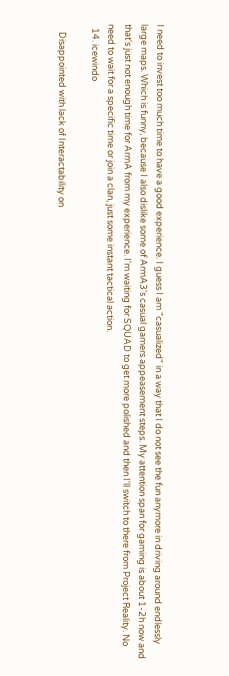I need to invest too much time to have a good experience. I guess I am "casualized" in a way that I do not see the fun anymore in driving around endlessly large maps. Which is funny, because I also dislike some of ArmA3's casual gamers appeasement steps. My attention span for gaming is about 1-2h now and that's just not enough time for ArmA from my experience. I'm waiting for SQUAD to get more polished and then I'll switch to there from Project Reality. No need to wait for a specific time or join a clan, just some instant tactical action.
  14. icewindo

    Disappointed with lack of Interactability on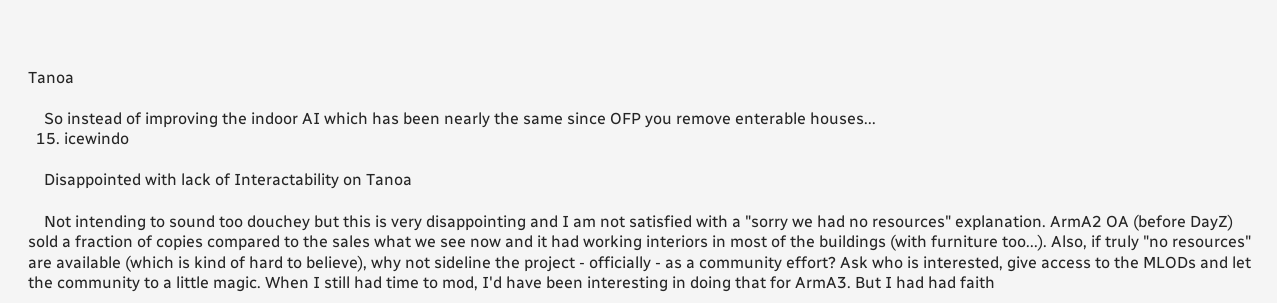Tanoa

    So instead of improving the indoor AI which has been nearly the same since OFP you remove enterable houses...
  15. icewindo

    Disappointed with lack of Interactability on Tanoa

    Not intending to sound too douchey but this is very disappointing and I am not satisfied with a "sorry we had no resources" explanation. ArmA2 OA (before DayZ) sold a fraction of copies compared to the sales what we see now and it had working interiors in most of the buildings (with furniture too...). Also, if truly "no resources" are available (which is kind of hard to believe), why not sideline the project - officially - as a community effort? Ask who is interested, give access to the MLODs and let the community to a little magic. When I still had time to mod, I'd have been interesting in doing that for ArmA3. But I had had faith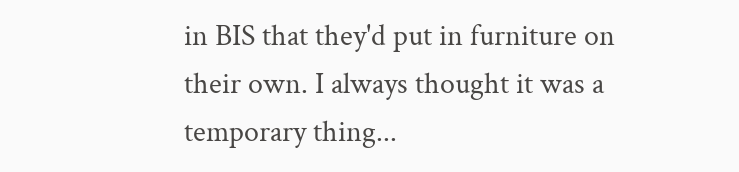in BIS that they'd put in furniture on their own. I always thought it was a temporary thing...